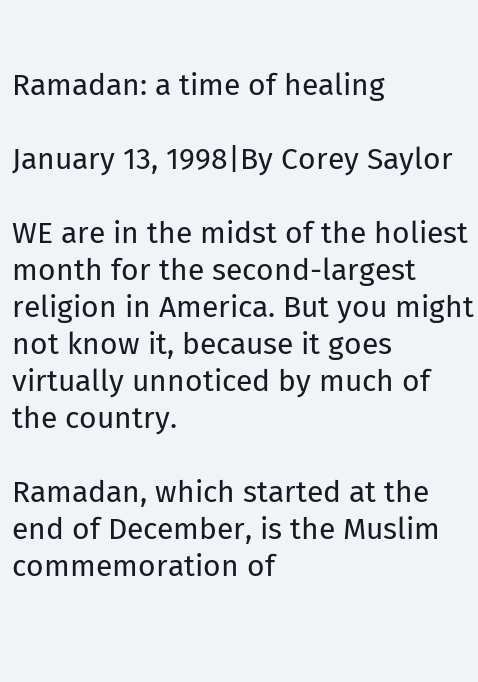Ramadan: a time of healing

January 13, 1998|By Corey Saylor

WE are in the midst of the holiest month for the second-largest religion in America. But you might not know it, because it goes virtually unnoticed by much of the country.

Ramadan, which started at the end of December, is the Muslim commemoration of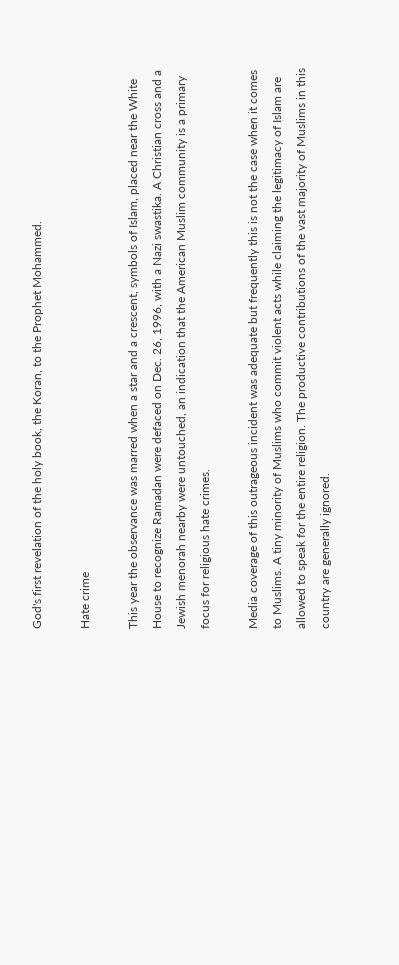God's first revelation of the holy book, the Koran, to the Prophet Mohammed.

Hate crime

This year the observance was marred when a star and a crescent, symbols of Islam, placed near the White House to recognize Ramadan were defaced on Dec. 26, 1996, with a Nazi swastika. A Christian cross and a Jewish menorah nearby were untouched, an indication that the American Muslim community is a primary focus for religious hate crimes.

Media coverage of this outrageous incident was adequate but frequently this is not the case when it comes to Muslims. A tiny minority of Muslims who commit violent acts while claiming the legitimacy of Islam are allowed to speak for the entire religion. The productive contributions of the vast majority of Muslims in this country are generally ignored.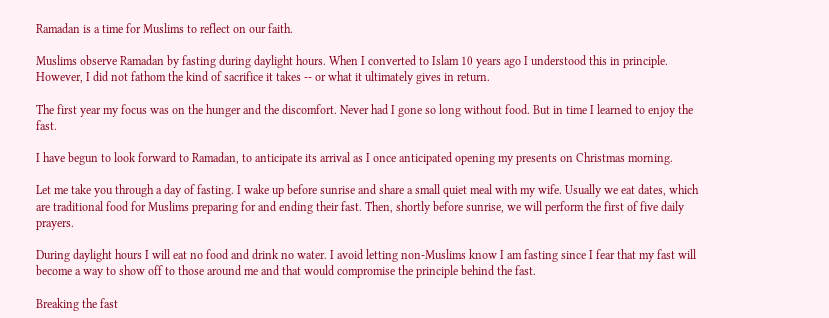Ramadan is a time for Muslims to reflect on our faith.

Muslims observe Ramadan by fasting during daylight hours. When I converted to Islam 10 years ago I understood this in principle. However, I did not fathom the kind of sacrifice it takes -- or what it ultimately gives in return.

The first year my focus was on the hunger and the discomfort. Never had I gone so long without food. But in time I learned to enjoy the fast.

I have begun to look forward to Ramadan, to anticipate its arrival as I once anticipated opening my presents on Christmas morning.

Let me take you through a day of fasting. I wake up before sunrise and share a small quiet meal with my wife. Usually we eat dates, which are traditional food for Muslims preparing for and ending their fast. Then, shortly before sunrise, we will perform the first of five daily prayers.

During daylight hours I will eat no food and drink no water. I avoid letting non-Muslims know I am fasting since I fear that my fast will become a way to show off to those around me and that would compromise the principle behind the fast.

Breaking the fast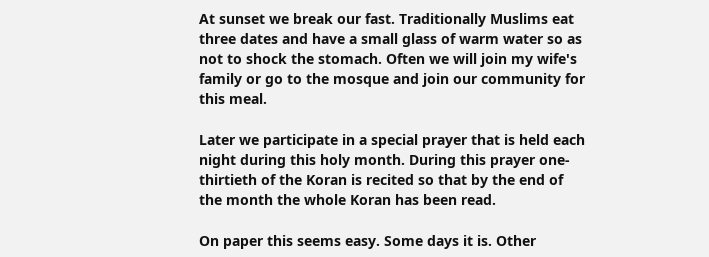At sunset we break our fast. Traditionally Muslims eat three dates and have a small glass of warm water so as not to shock the stomach. Often we will join my wife's family or go to the mosque and join our community for this meal.

Later we participate in a special prayer that is held each night during this holy month. During this prayer one-thirtieth of the Koran is recited so that by the end of the month the whole Koran has been read.

On paper this seems easy. Some days it is. Other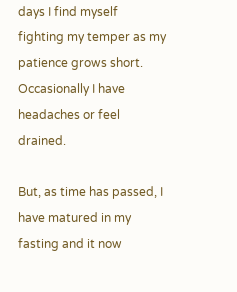days I find myself fighting my temper as my patience grows short. Occasionally I have headaches or feel drained.

But, as time has passed, I have matured in my fasting and it now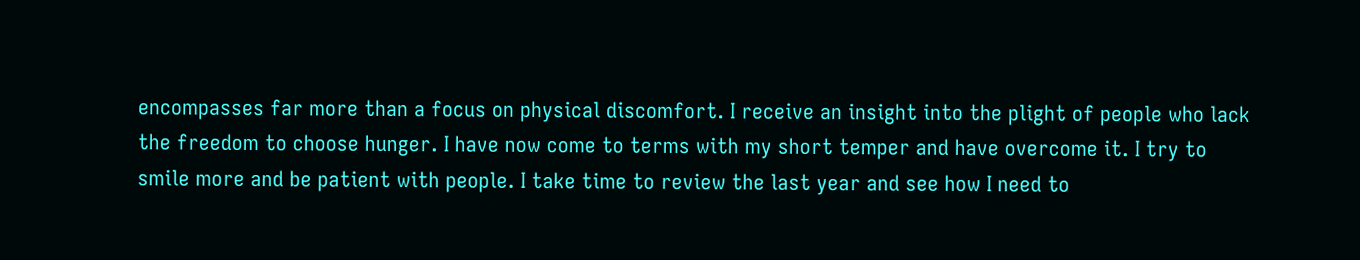encompasses far more than a focus on physical discomfort. I receive an insight into the plight of people who lack the freedom to choose hunger. I have now come to terms with my short temper and have overcome it. I try to smile more and be patient with people. I take time to review the last year and see how I need to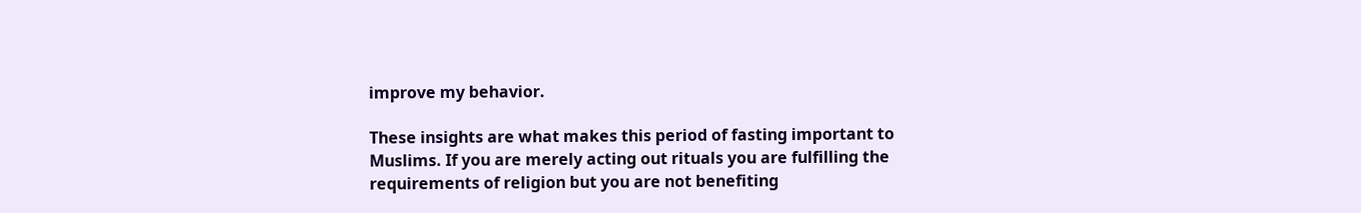improve my behavior.

These insights are what makes this period of fasting important to Muslims. If you are merely acting out rituals you are fulfilling the requirements of religion but you are not benefiting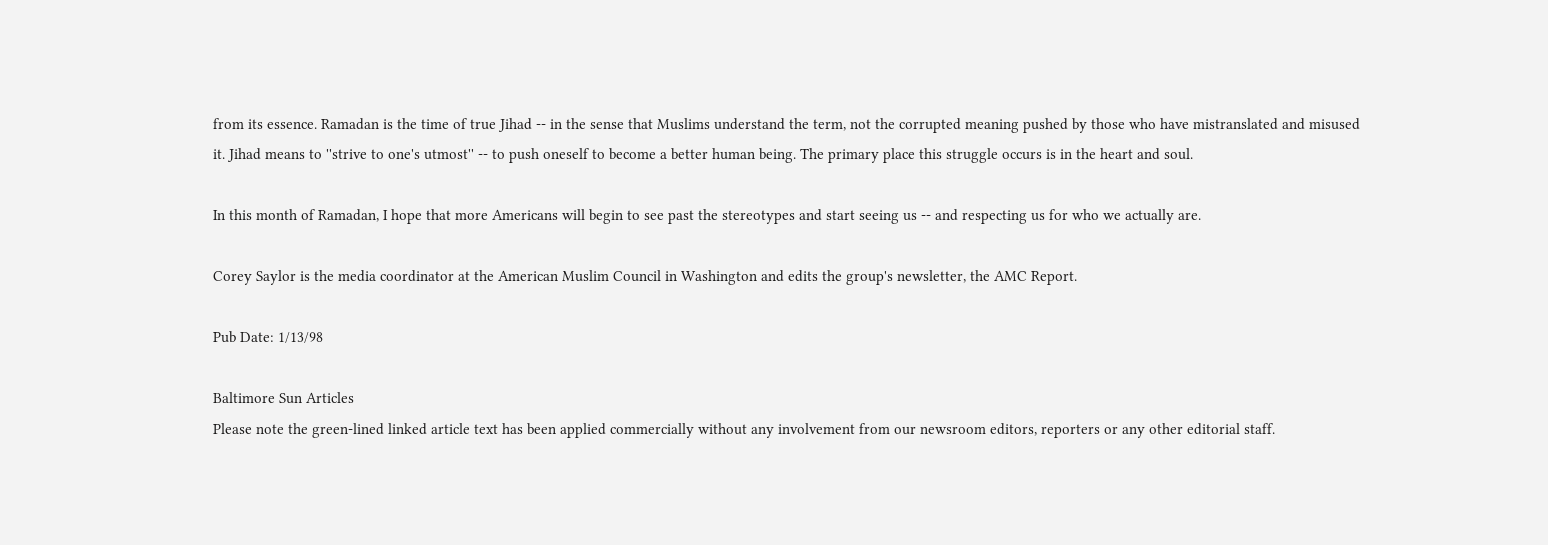from its essence. Ramadan is the time of true Jihad -- in the sense that Muslims understand the term, not the corrupted meaning pushed by those who have mistranslated and misused it. Jihad means to ''strive to one's utmost'' -- to push oneself to become a better human being. The primary place this struggle occurs is in the heart and soul.

In this month of Ramadan, I hope that more Americans will begin to see past the stereotypes and start seeing us -- and respecting us for who we actually are.

Corey Saylor is the media coordinator at the American Muslim Council in Washington and edits the group's newsletter, the AMC Report.

Pub Date: 1/13/98

Baltimore Sun Articles
Please note the green-lined linked article text has been applied commercially without any involvement from our newsroom editors, reporters or any other editorial staff.